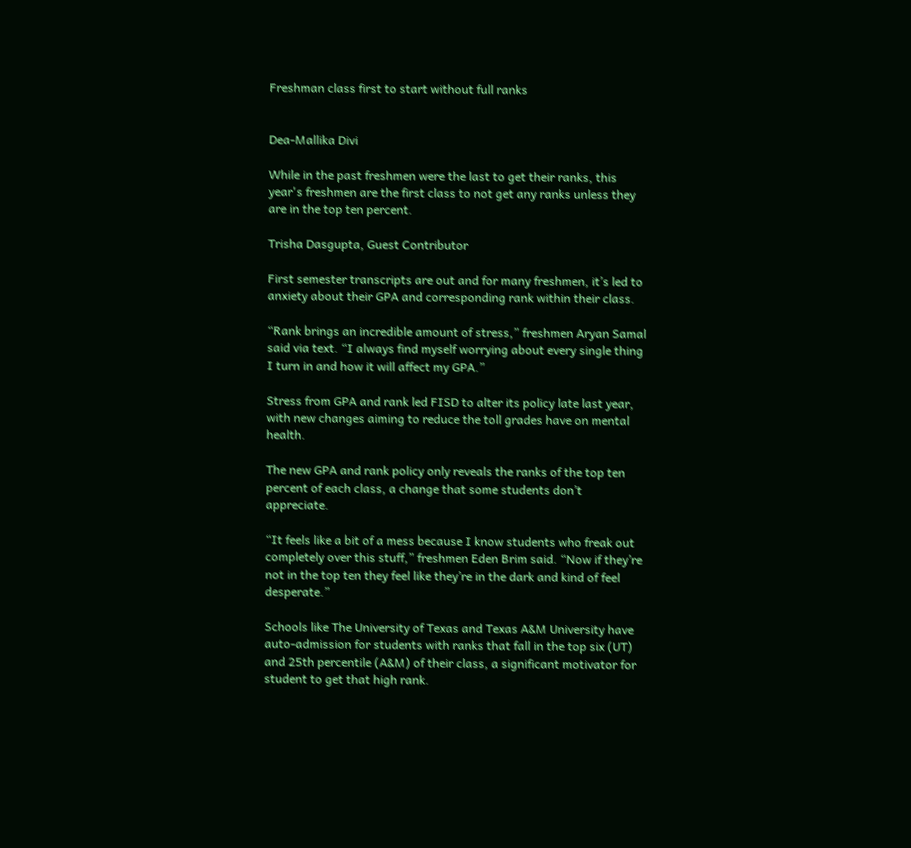Freshman class first to start without full ranks


Dea-Mallika Divi

While in the past freshmen were the last to get their ranks, this year's freshmen are the first class to not get any ranks unless they are in the top ten percent.

Trisha Dasgupta, Guest Contributor

First semester transcripts are out and for many freshmen, it’s led to anxiety about their GPA and corresponding rank within their class.

“Rank brings an incredible amount of stress,” freshmen Aryan Samal said via text. “I always find myself worrying about every single thing I turn in and how it will affect my GPA.”

Stress from GPA and rank led FISD to alter its policy late last year, with new changes aiming to reduce the toll grades have on mental health.

The new GPA and rank policy only reveals the ranks of the top ten percent of each class, a change that some students don’t appreciate.

“It feels like a bit of a mess because I know students who freak out completely over this stuff,” freshmen Eden Brim said. “Now if they’re not in the top ten they feel like they’re in the dark and kind of feel desperate.”

Schools like The University of Texas and Texas A&M University have auto-admission for students with ranks that fall in the top six (UT) and 25th percentile (A&M) of their class, a significant motivator for student to get that high rank.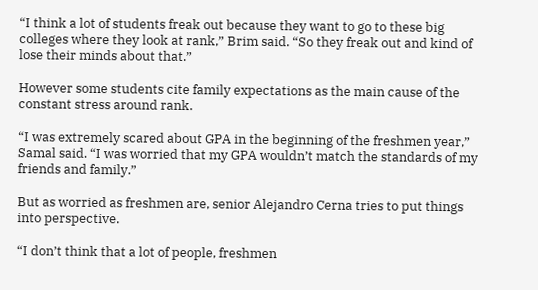“I think a lot of students freak out because they want to go to these big colleges where they look at rank,” Brim said. “So they freak out and kind of lose their minds about that.”

However some students cite family expectations as the main cause of the constant stress around rank.

“I was extremely scared about GPA in the beginning of the freshmen year,” Samal said. “I was worried that my GPA wouldn’t match the standards of my friends and family.”

But as worried as freshmen are, senior Alejandro Cerna tries to put things into perspective.

“I don’t think that a lot of people, freshmen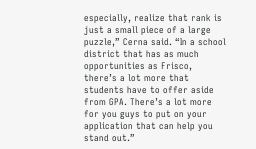especially, realize that rank is just a small piece of a large puzzle,” Cerna said. “In a school district that has as much opportunities as Frisco, there’s a lot more that students have to offer aside from GPA. There’s a lot more for you guys to put on your application that can help you stand out.”